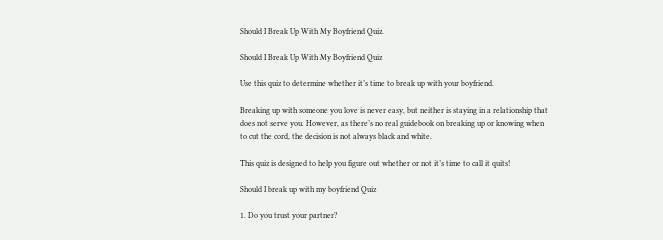Should I Break Up With My Boyfriend Quiz.

Should I Break Up With My Boyfriend Quiz

Use this quiz to determine whether it’s time to break up with your boyfriend.

Breaking up with someone you love is never easy, but neither is staying in a relationship that does not serve you. However, as there’s no real guidebook on breaking up or knowing when to cut the cord, the decision is not always black and white.

This quiz is designed to help you figure out whether or not it’s time to call it quits!

Should I break up with my boyfriend Quiz

1. Do you trust your partner?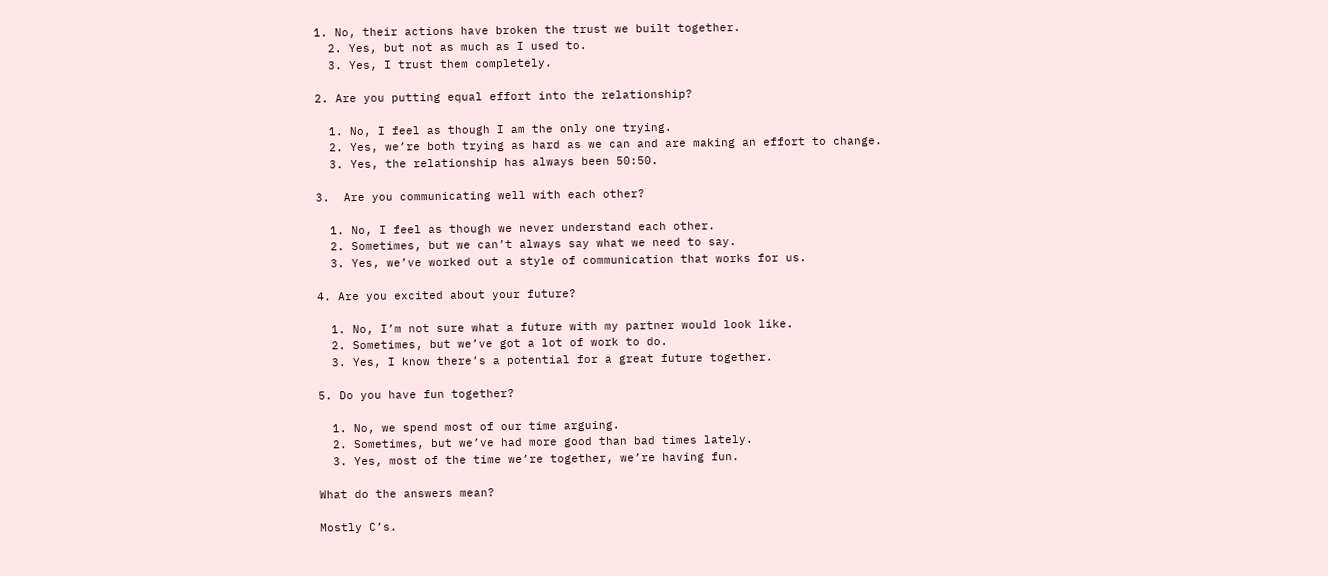1. No, their actions have broken the trust we built together.
  2. Yes, but not as much as I used to.
  3. Yes, I trust them completely.

2. Are you putting equal effort into the relationship?

  1. No, I feel as though I am the only one trying.
  2. Yes, we’re both trying as hard as we can and are making an effort to change.
  3. Yes, the relationship has always been 50:50.

3.  Are you communicating well with each other?

  1. No, I feel as though we never understand each other.
  2. Sometimes, but we can’t always say what we need to say.
  3. Yes, we’ve worked out a style of communication that works for us.

4. Are you excited about your future?

  1. No, I’m not sure what a future with my partner would look like.
  2. Sometimes, but we’ve got a lot of work to do.
  3. Yes, I know there’s a potential for a great future together.

5. Do you have fun together?

  1. No, we spend most of our time arguing.
  2. Sometimes, but we’ve had more good than bad times lately.
  3. Yes, most of the time we’re together, we’re having fun.

What do the answers mean?

Mostly C’s.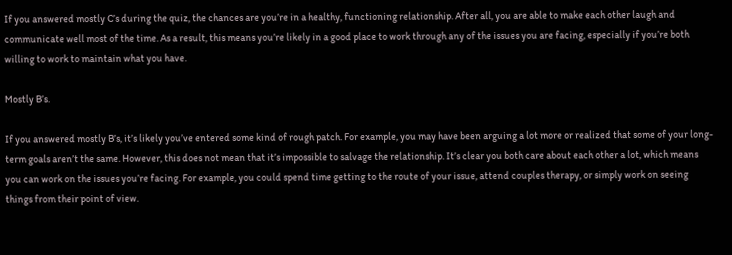If you answered mostly C’s during the quiz, the chances are you’re in a healthy, functioning relationship. After all, you are able to make each other laugh and communicate well most of the time. As a result, this means you’re likely in a good place to work through any of the issues you are facing, especially if you’re both willing to work to maintain what you have.

Mostly B’s.

If you answered mostly B’s, it’s likely you’ve entered some kind of rough patch. For example, you may have been arguing a lot more or realized that some of your long-term goals aren’t the same. However, this does not mean that it’s impossible to salvage the relationship. It’s clear you both care about each other a lot, which means you can work on the issues you’re facing. For example, you could spend time getting to the route of your issue, attend couples therapy, or simply work on seeing things from their point of view.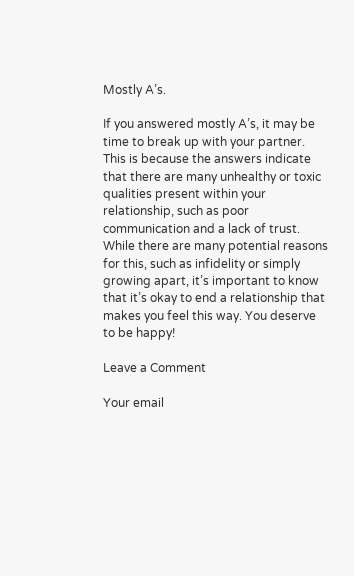Mostly A’s.

If you answered mostly A’s, it may be time to break up with your partner. This is because the answers indicate that there are many unhealthy or toxic qualities present within your relationship, such as poor communication and a lack of trust. While there are many potential reasons for this, such as infidelity or simply growing apart, it’s important to know that it’s okay to end a relationship that makes you feel this way. You deserve to be happy!

Leave a Comment

Your email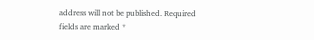address will not be published. Required fields are marked *